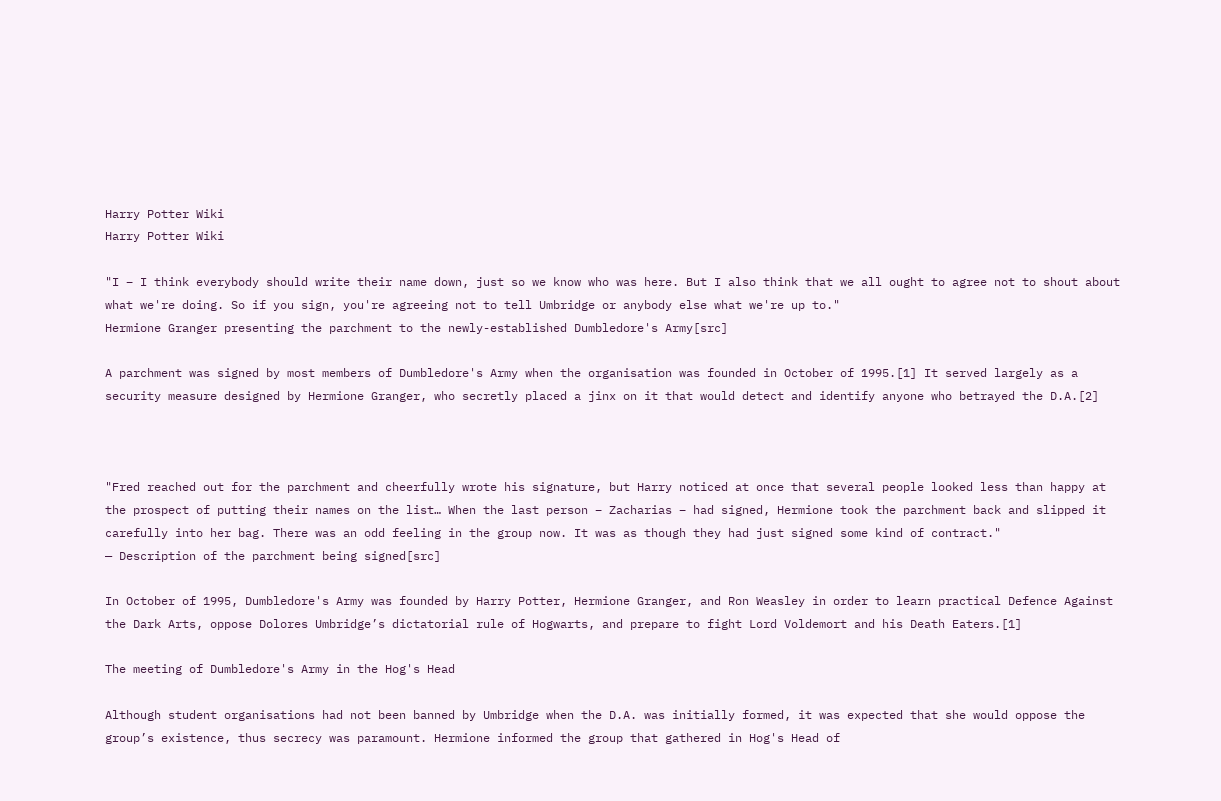Harry Potter Wiki
Harry Potter Wiki

"I – I think everybody should write their name down, just so we know who was here. But I also think that we all ought to agree not to shout about what we're doing. So if you sign, you're agreeing not to tell Umbridge or anybody else what we're up to."
Hermione Granger presenting the parchment to the newly-established Dumbledore's Army[src]

A parchment was signed by most members of Dumbledore's Army when the organisation was founded in October of 1995.[1] It served largely as a security measure designed by Hermione Granger, who secretly placed a jinx on it that would detect and identify anyone who betrayed the D.A.[2]



"Fred reached out for the parchment and cheerfully wrote his signature, but Harry noticed at once that several people looked less than happy at the prospect of putting their names on the list… When the last person – Zacharias – had signed, Hermione took the parchment back and slipped it carefully into her bag. There was an odd feeling in the group now. It was as though they had just signed some kind of contract."
— Description of the parchment being signed[src]

In October of 1995, Dumbledore's Army was founded by Harry Potter, Hermione Granger, and Ron Weasley in order to learn practical Defence Against the Dark Arts, oppose Dolores Umbridge’s dictatorial rule of Hogwarts, and prepare to fight Lord Voldemort and his Death Eaters.[1]

The meeting of Dumbledore's Army in the Hog's Head

Although student organisations had not been banned by Umbridge when the D.A. was initially formed, it was expected that she would oppose the group’s existence, thus secrecy was paramount. Hermione informed the group that gathered in Hog's Head of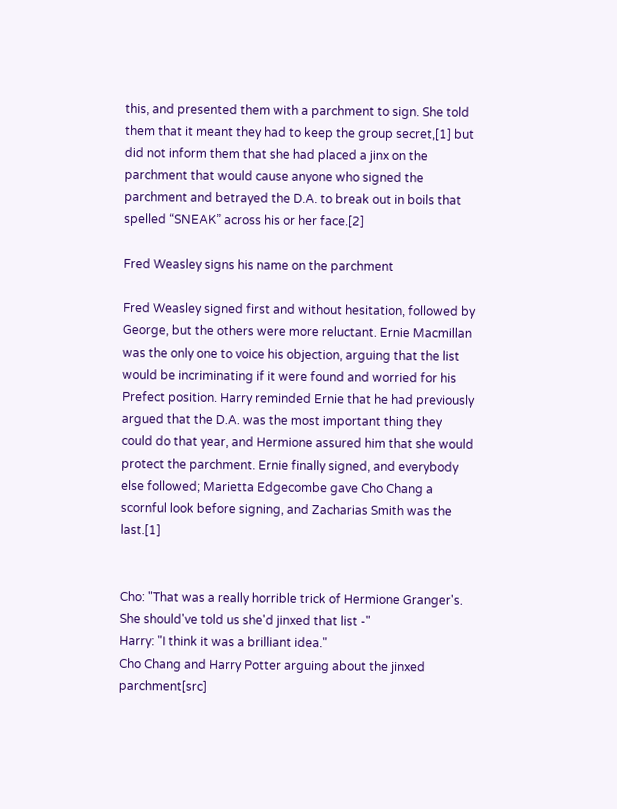this, and presented them with a parchment to sign. She told them that it meant they had to keep the group secret,[1] but did not inform them that she had placed a jinx on the parchment that would cause anyone who signed the parchment and betrayed the D.A. to break out in boils that spelled “SNEAK” across his or her face.[2]

Fred Weasley signs his name on the parchment

Fred Weasley signed first and without hesitation, followed by George, but the others were more reluctant. Ernie Macmillan was the only one to voice his objection, arguing that the list would be incriminating if it were found and worried for his Prefect position. Harry reminded Ernie that he had previously argued that the D.A. was the most important thing they could do that year, and Hermione assured him that she would protect the parchment. Ernie finally signed, and everybody else followed; Marietta Edgecombe gave Cho Chang a scornful look before signing, and Zacharias Smith was the last.[1]


Cho: "That was a really horrible trick of Hermione Granger's. She should've told us she'd jinxed that list -"
Harry: "I think it was a brilliant idea."
Cho Chang and Harry Potter arguing about the jinxed parchment[src]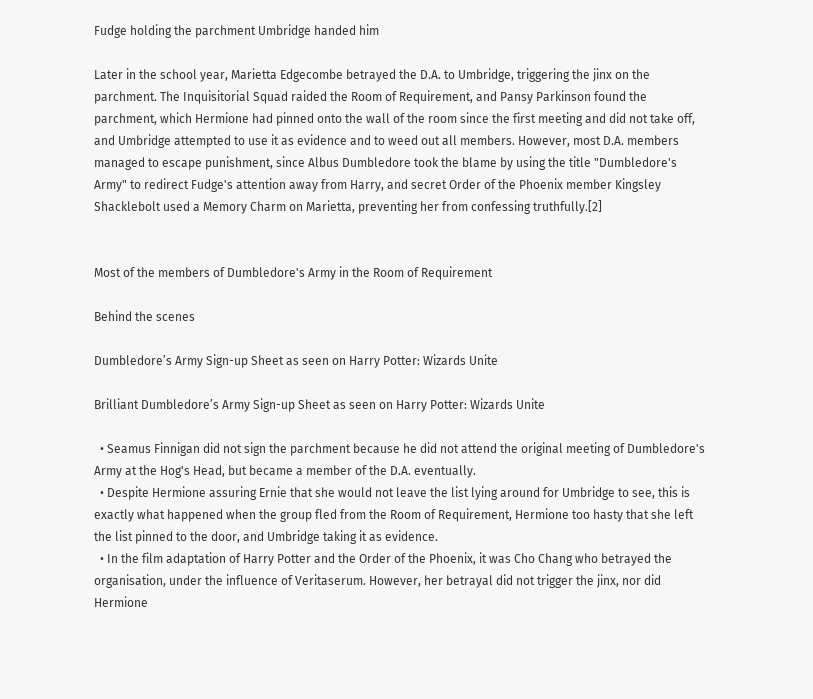Fudge holding the parchment Umbridge handed him

Later in the school year, Marietta Edgecombe betrayed the D.A. to Umbridge, triggering the jinx on the parchment. The Inquisitorial Squad raided the Room of Requirement, and Pansy Parkinson found the parchment, which Hermione had pinned onto the wall of the room since the first meeting and did not take off, and Umbridge attempted to use it as evidence and to weed out all members. However, most D.A. members managed to escape punishment, since Albus Dumbledore took the blame by using the title "Dumbledore's Army" to redirect Fudge's attention away from Harry, and secret Order of the Phoenix member Kingsley Shacklebolt used a Memory Charm on Marietta, preventing her from confessing truthfully.[2]


Most of the members of Dumbledore's Army in the Room of Requirement

Behind the scenes

Dumbledore’s Army Sign-up Sheet as seen on Harry Potter: Wizards Unite

Brilliant Dumbledore’s Army Sign-up Sheet as seen on Harry Potter: Wizards Unite

  • Seamus Finnigan did not sign the parchment because he did not attend the original meeting of Dumbledore's Army at the Hog's Head, but became a member of the D.A. eventually.
  • Despite Hermione assuring Ernie that she would not leave the list lying around for Umbridge to see, this is exactly what happened when the group fled from the Room of Requirement, Hermione too hasty that she left the list pinned to the door, and Umbridge taking it as evidence.
  • In the film adaptation of Harry Potter and the Order of the Phoenix, it was Cho Chang who betrayed the organisation, under the influence of Veritaserum. However, her betrayal did not trigger the jinx, nor did Hermione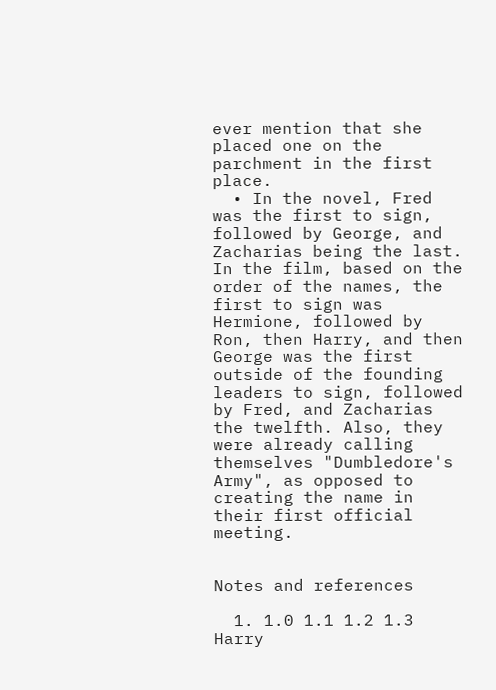ever mention that she placed one on the parchment in the first place.
  • In the novel, Fred was the first to sign, followed by George, and Zacharias being the last. In the film, based on the order of the names, the first to sign was Hermione, followed by Ron, then Harry, and then George was the first outside of the founding leaders to sign, followed by Fred, and Zacharias the twelfth. Also, they were already calling themselves "Dumbledore's Army", as opposed to creating the name in their first official meeting.


Notes and references

  1. 1.0 1.1 1.2 1.3 Harry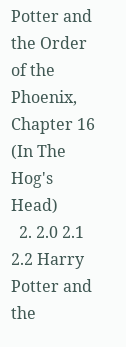Potter and the Order of the Phoenix, Chapter 16 (In The Hog's Head)
  2. 2.0 2.1 2.2 Harry Potter and the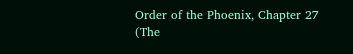Order of the Phoenix, Chapter 27 (The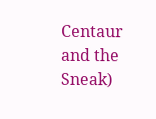Centaur and the Sneak)